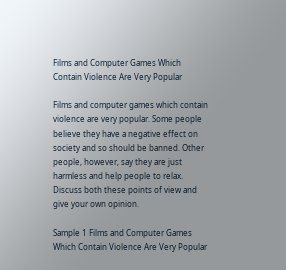Films and Computer Games Which Contain Violence Are Very Popular

Films and computer games which contain violence are very popular. Some people believe they have a negative effect on society and so should be banned. Other people, however, say they are just harmless and help people to relax. Discuss both these points of view and give your own opinion.

Sample 1 Films and Computer Games Which Contain Violence Are Very Popular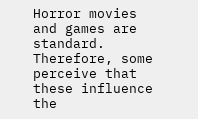Horror movies and games are standard. Therefore, some perceive that these influence the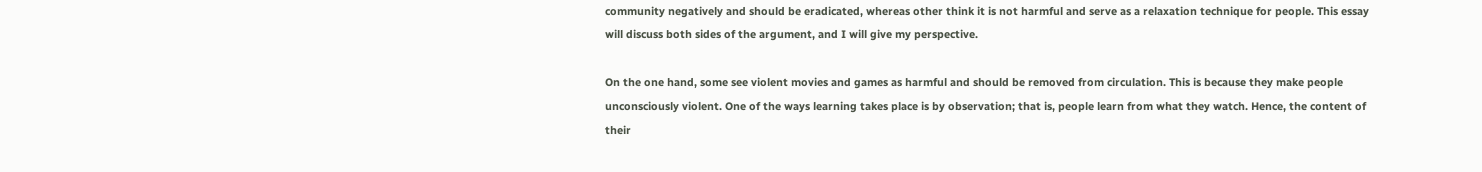community negatively and should be eradicated, whereas other think it is not harmful and serve as a relaxation technique for people. This essay will discuss both sides of the argument, and I will give my perspective.

On the one hand, some see violent movies and games as harmful and should be removed from circulation. This is because they make people unconsciously violent. One of the ways learning takes place is by observation; that is, people learn from what they watch. Hence, the content of their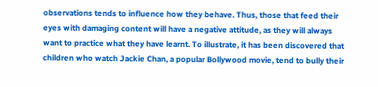observations tends to influence how they behave. Thus, those that feed their eyes with damaging content will have a negative attitude, as they will always want to practice what they have learnt. To illustrate, it has been discovered that children who watch Jackie Chan, a popular Bollywood movie, tend to bully their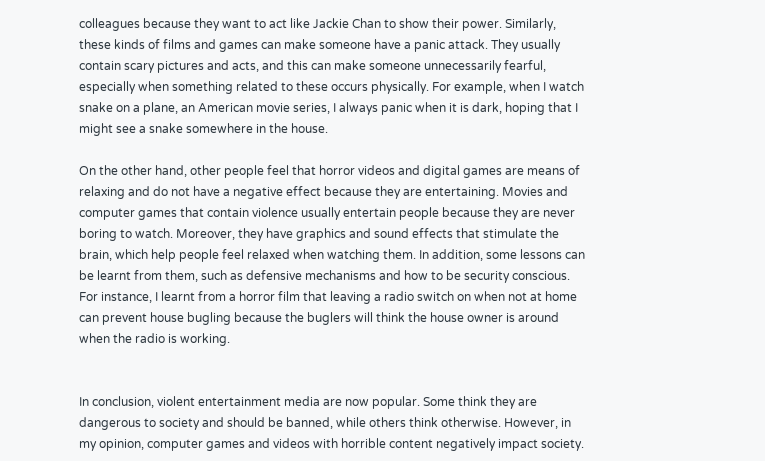colleagues because they want to act like Jackie Chan to show their power. Similarly, these kinds of films and games can make someone have a panic attack. They usually contain scary pictures and acts, and this can make someone unnecessarily fearful, especially when something related to these occurs physically. For example, when I watch snake on a plane, an American movie series, I always panic when it is dark, hoping that I might see a snake somewhere in the house.

On the other hand, other people feel that horror videos and digital games are means of relaxing and do not have a negative effect because they are entertaining. Movies and computer games that contain violence usually entertain people because they are never boring to watch. Moreover, they have graphics and sound effects that stimulate the brain, which help people feel relaxed when watching them. In addition, some lessons can be learnt from them, such as defensive mechanisms and how to be security conscious. For instance, I learnt from a horror film that leaving a radio switch on when not at home can prevent house bugling because the buglers will think the house owner is around when the radio is working.


In conclusion, violent entertainment media are now popular. Some think they are dangerous to society and should be banned, while others think otherwise. However, in my opinion, computer games and videos with horrible content negatively impact society.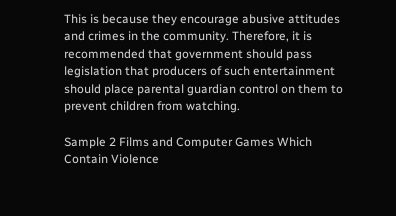This is because they encourage abusive attitudes and crimes in the community. Therefore, it is recommended that government should pass legislation that producers of such entertainment should place parental guardian control on them to prevent children from watching.

Sample 2 Films and Computer Games Which Contain Violence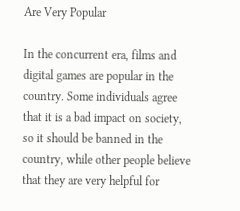Are Very Popular

In the concurrent era, films and digital games are popular in the country. Some individuals agree that it is a bad impact on society, so it should be banned in the country, while other people believe that they are very helpful for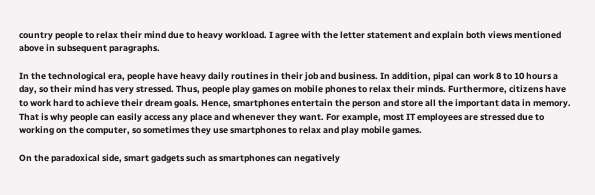country people to relax their mind due to heavy workload. I agree with the letter statement and explain both views mentioned above in subsequent paragraphs.

In the technological era, people have heavy daily routines in their job and business. In addition, pipal can work 8 to 10 hours a day, so their mind has very stressed. Thus, people play games on mobile phones to relax their minds. Furthermore, citizens have to work hard to achieve their dream goals. Hence, smartphones entertain the person and store all the important data in memory. That is why people can easily access any place and whenever they want. For example, most IT employees are stressed due to working on the computer, so sometimes they use smartphones to relax and play mobile games.

On the paradoxical side, smart gadgets such as smartphones can negatively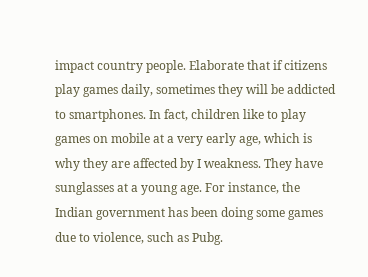impact country people. Elaborate that if citizens play games daily, sometimes they will be addicted to smartphones. In fact, children like to play games on mobile at a very early age, which is why they are affected by I weakness. They have sunglasses at a young age. For instance, the Indian government has been doing some games due to violence, such as Pubg.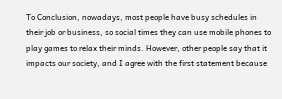To Conclusion, nowadays, most people have busy schedules in their job or business, so social times they can use mobile phones to play games to relax their minds. However, other people say that it impacts our society, and I agree with the first statement because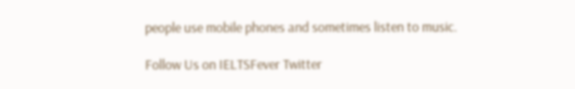people use mobile phones and sometimes listen to music.

Follow Us on IELTSFever Twitter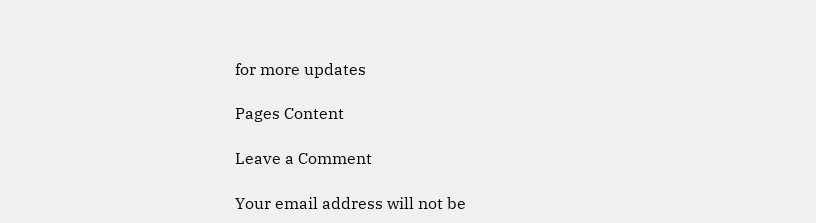for more updates

Pages Content

Leave a Comment

Your email address will not be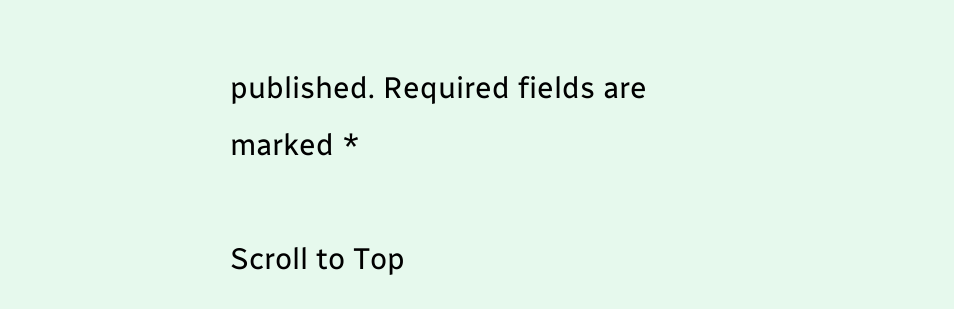published. Required fields are marked *

Scroll to Top